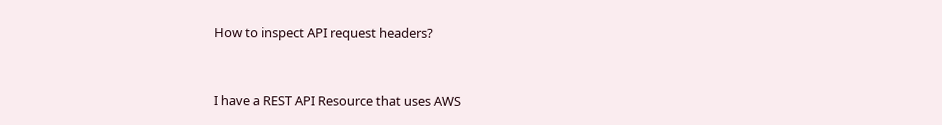How to inspect API request headers?


I have a REST API Resource that uses AWS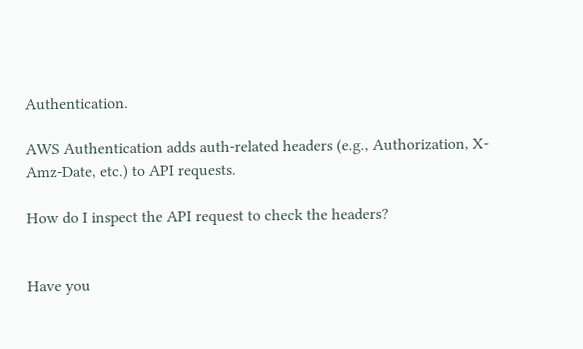Authentication.

AWS Authentication adds auth-related headers (e.g., Authorization, X-Amz-Date, etc.) to API requests.

How do I inspect the API request to check the headers?


Have you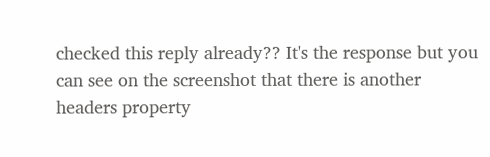checked this reply already?? It's the response but you can see on the screenshot that there is another headers property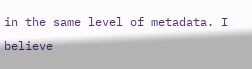in the same level of metadata. I believe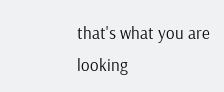that's what you are looking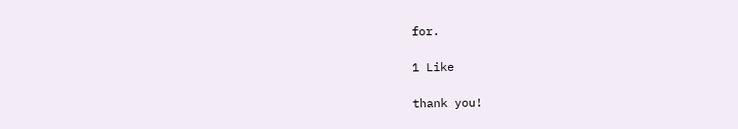for.

1 Like

thank you!